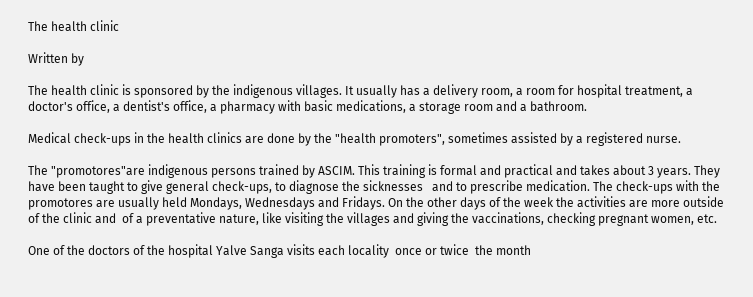The health clinic

Written by

The health clinic is sponsored by the indigenous villages. It usually has a delivery room, a room for hospital treatment, a doctor's office, a dentist's office, a pharmacy with basic medications, a storage room and a bathroom.

Medical check-ups in the health clinics are done by the "health promoters", sometimes assisted by a registered nurse.

The "promotores"are indigenous persons trained by ASCIM. This training is formal and practical and takes about 3 years. They have been taught to give general check-ups, to diagnose the sicknesses   and to prescribe medication. The check-ups with the promotores are usually held Mondays, Wednesdays and Fridays. On the other days of the week the activities are more outside of the clinic and  of a preventative nature, like visiting the villages and giving the vaccinations, checking pregnant women, etc.

One of the doctors of the hospital Yalve Sanga visits each locality  once or twice  the month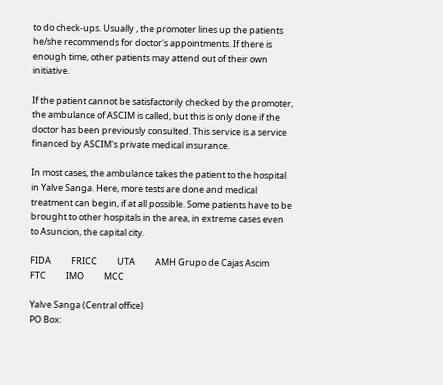to do check-ups. Usually , the promoter lines up the patients he/she recommends for doctor's appointments. If there is enough time, other patients may attend out of their own initiative.

If the patient cannot be satisfactorily checked by the promoter, the ambulance of ASCIM is called, but this is only done if the doctor has been previously consulted. This service is a service financed by ASCIM's private medical insurance.

In most cases, the ambulance takes the patient to the hospital in Yalve Sanga. Here, more tests are done and medical treatment can begin, if at all possible. Some patients have to be brought to other hospitals in the area, in extreme cases even to Asuncion, the capital city.

FIDA          FRICC          UTA          AMH Grupo de Cajas Ascim          FTC          IMO          MCC

Yalve Sanga (Central office)
PO Box: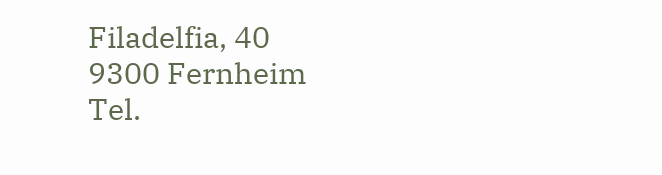Filadelfia, 40
9300 Fernheim
Tel.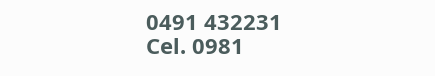0491 432231
Cel. 0981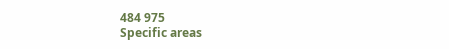484 975
Specific areas